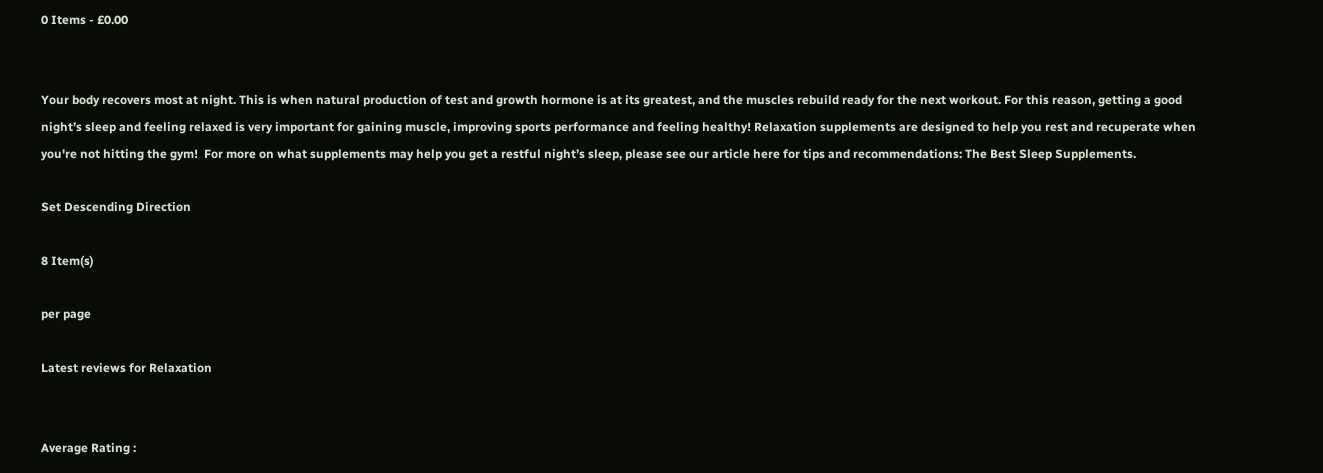0 Items - £0.00


Your body recovers most at night. This is when natural production of test and growth hormone is at its greatest, and the muscles rebuild ready for the next workout. For this reason, getting a good night’s sleep and feeling relaxed is very important for gaining muscle, improving sports performance and feeling healthy! Relaxation supplements are designed to help you rest and recuperate when you're not hitting the gym!  For more on what supplements may help you get a restful night’s sleep, please see our article here for tips and recommendations: The Best Sleep Supplements.

Set Descending Direction

8 Item(s)

per page

Latest reviews for Relaxation


Average Rating :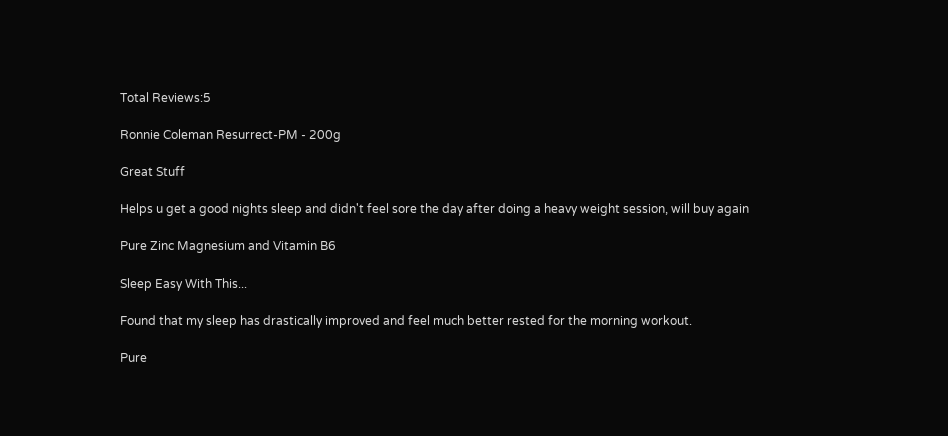Total Reviews:5

Ronnie Coleman Resurrect-PM - 200g

Great Stuff

Helps u get a good nights sleep and didn't feel sore the day after doing a heavy weight session, will buy again

Pure Zinc Magnesium and Vitamin B6

Sleep Easy With This...

Found that my sleep has drastically improved and feel much better rested for the morning workout.

Pure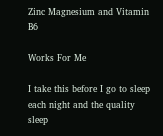Zinc Magnesium and Vitamin B6

Works For Me

I take this before I go to sleep each night and the quality sleep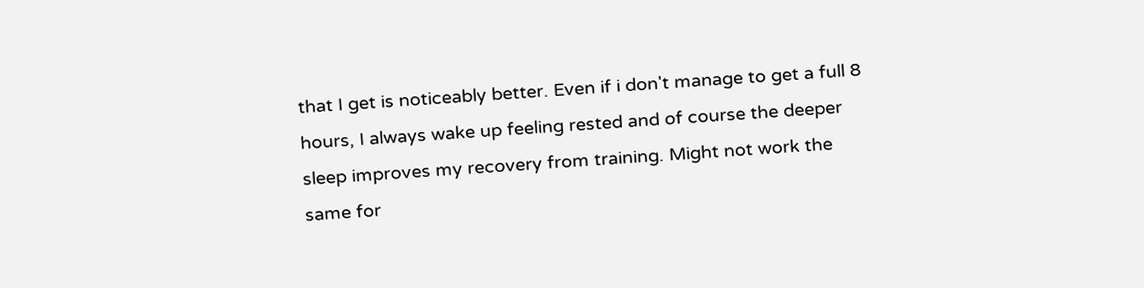that I get is noticeably better. Even if i don't manage to get a full 8 hours, I always wake up feeling rested and of course the deeper sleep improves my recovery from training. Might not work the same for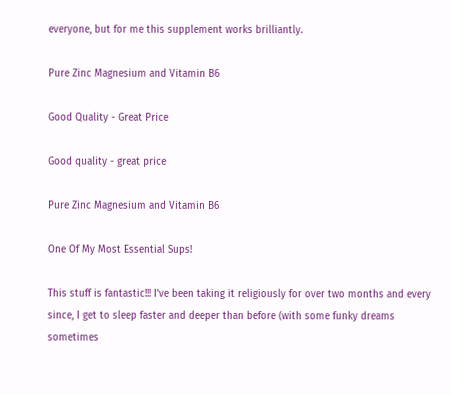everyone, but for me this supplement works brilliantly.

Pure Zinc Magnesium and Vitamin B6

Good Quality - Great Price

Good quality - great price

Pure Zinc Magnesium and Vitamin B6

One Of My Most Essential Sups!

This stuff is fantastic!!! I've been taking it religiously for over two months and every since, I get to sleep faster and deeper than before (with some funky dreams sometimes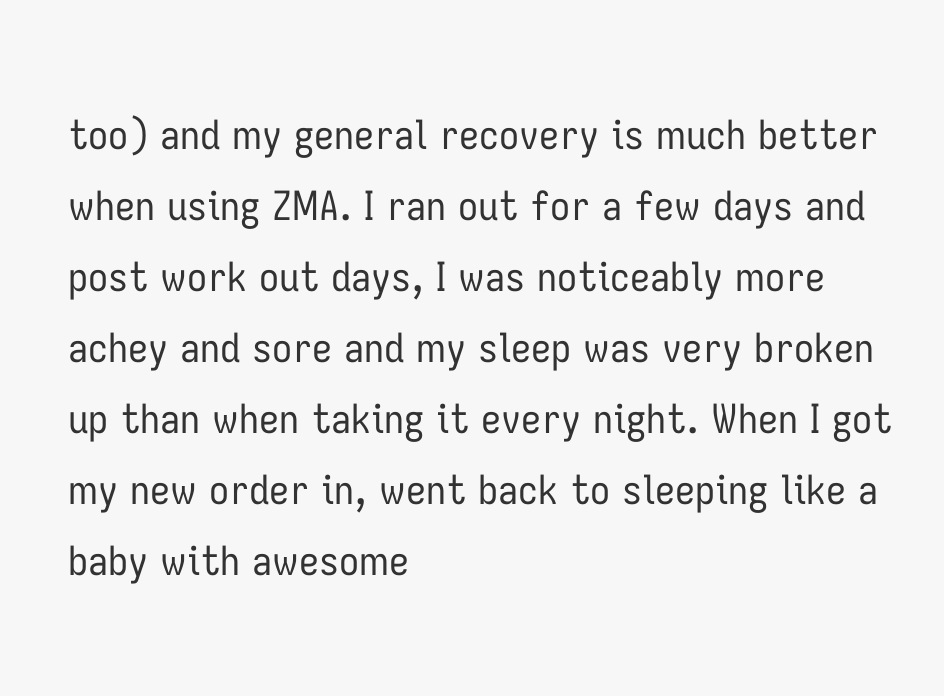too) and my general recovery is much better when using ZMA. I ran out for a few days and post work out days, I was noticeably more achey and sore and my sleep was very broken up than when taking it every night. When I got my new order in, went back to sleeping like a baby with awesome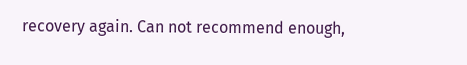recovery again. Can not recommend enough,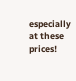especially at these prices!